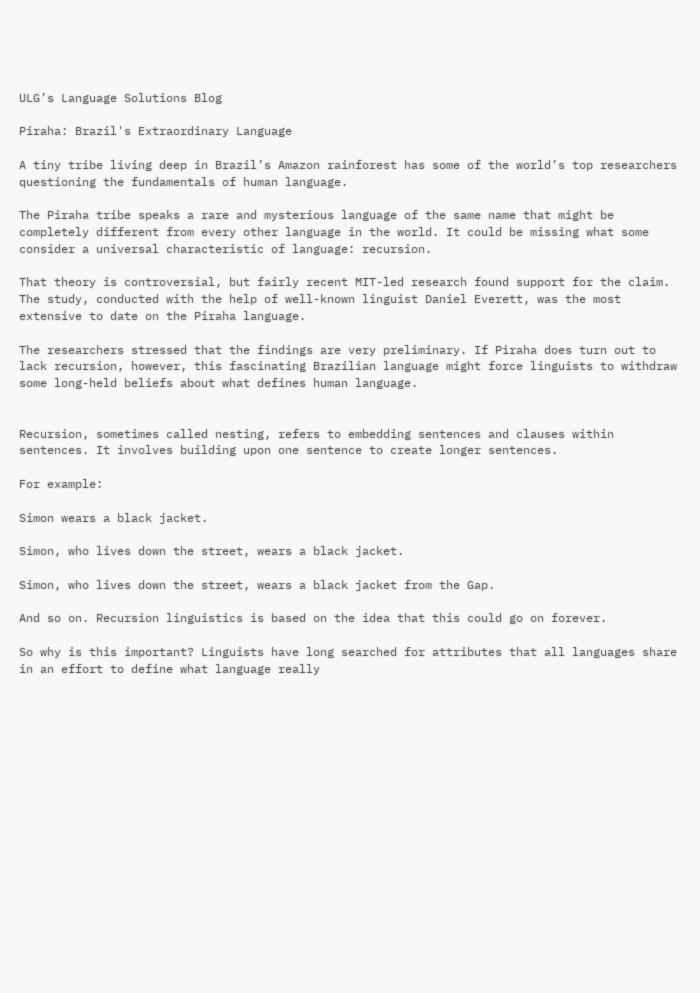ULG’s Language Solutions Blog

Piraha: Brazil's Extraordinary Language

A tiny tribe living deep in Brazil’s Amazon rainforest has some of the world’s top researchers questioning the fundamentals of human language.

The Piraha tribe speaks a rare and mysterious language of the same name that might be completely different from every other language in the world. It could be missing what some consider a universal characteristic of language: recursion.

That theory is controversial, but fairly recent MIT-led research found support for the claim. The study, conducted with the help of well-known linguist Daniel Everett, was the most extensive to date on the Piraha language.

The researchers stressed that the findings are very preliminary. If Piraha does turn out to lack recursion, however, this fascinating Brazilian language might force linguists to withdraw some long-held beliefs about what defines human language.


Recursion, sometimes called nesting, refers to embedding sentences and clauses within sentences. It involves building upon one sentence to create longer sentences.

For example:

Simon wears a black jacket.

Simon, who lives down the street, wears a black jacket.

Simon, who lives down the street, wears a black jacket from the Gap.

And so on. Recursion linguistics is based on the idea that this could go on forever.

So why is this important? Linguists have long searched for attributes that all languages share in an effort to define what language really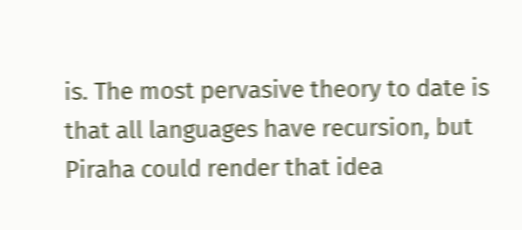is. The most pervasive theory to date is that all languages have recursion, but Piraha could render that idea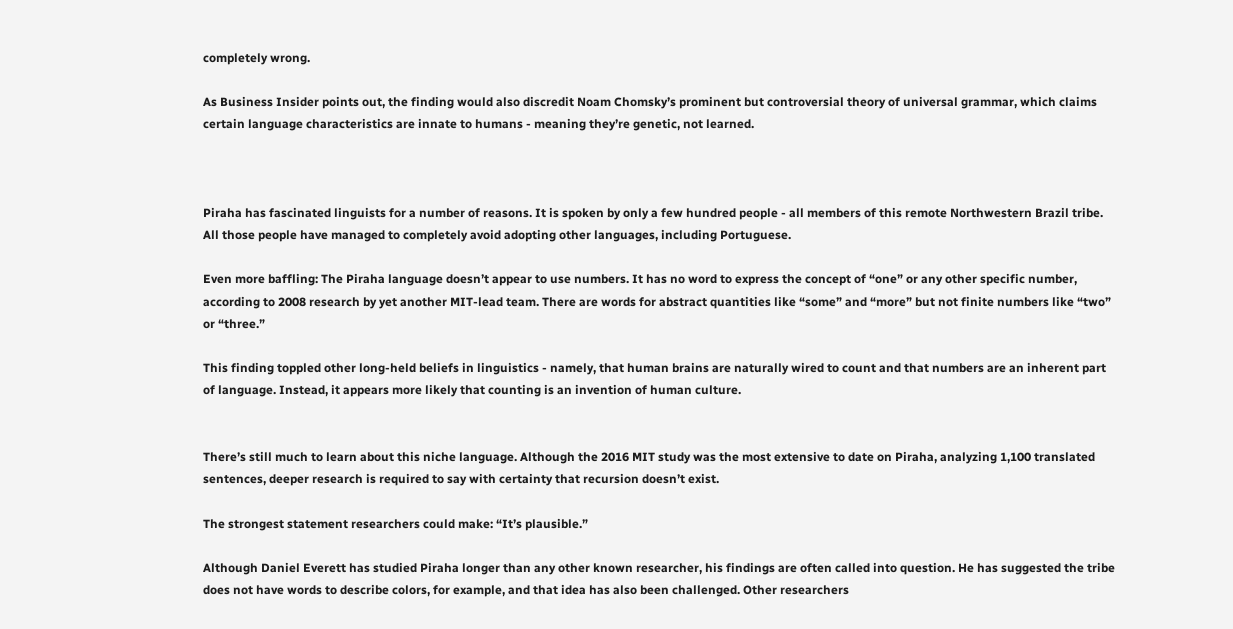completely wrong.

As Business Insider points out, the finding would also discredit Noam Chomsky’s prominent but controversial theory of universal grammar, which claims certain language characteristics are innate to humans - meaning they’re genetic, not learned.



Piraha has fascinated linguists for a number of reasons. It is spoken by only a few hundred people - all members of this remote Northwestern Brazil tribe. All those people have managed to completely avoid adopting other languages, including Portuguese.

Even more baffling: The Piraha language doesn’t appear to use numbers. It has no word to express the concept of “one” or any other specific number, according to 2008 research by yet another MIT-lead team. There are words for abstract quantities like “some” and “more” but not finite numbers like “two” or “three.”

This finding toppled other long-held beliefs in linguistics - namely, that human brains are naturally wired to count and that numbers are an inherent part of language. Instead, it appears more likely that counting is an invention of human culture.


There’s still much to learn about this niche language. Although the 2016 MIT study was the most extensive to date on Piraha, analyzing 1,100 translated sentences, deeper research is required to say with certainty that recursion doesn’t exist.

The strongest statement researchers could make: “It’s plausible.”

Although Daniel Everett has studied Piraha longer than any other known researcher, his findings are often called into question. He has suggested the tribe does not have words to describe colors, for example, and that idea has also been challenged. Other researchers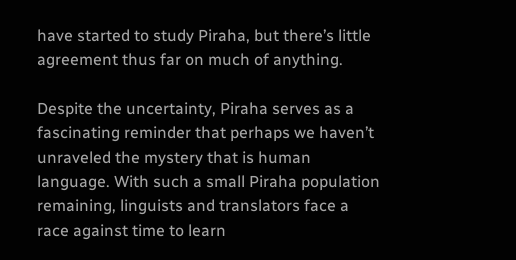have started to study Piraha, but there’s little agreement thus far on much of anything.

Despite the uncertainty, Piraha serves as a fascinating reminder that perhaps we haven’t unraveled the mystery that is human language. With such a small Piraha population remaining, linguists and translators face a race against time to learn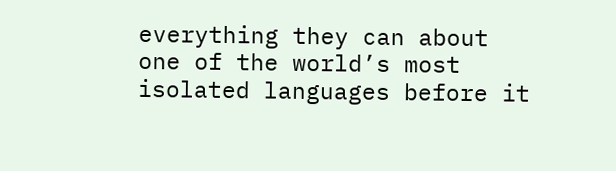everything they can about one of the world’s most isolated languages before it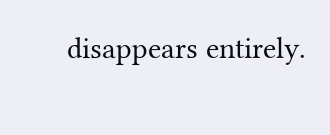disappears entirely.